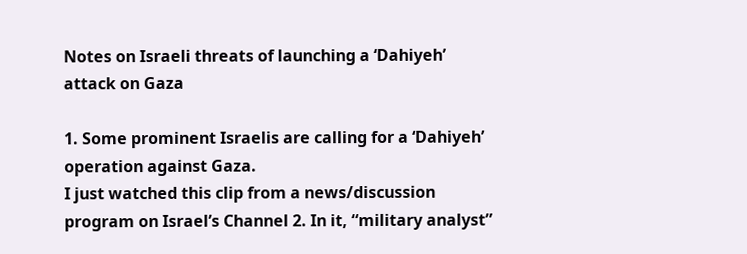Notes on Israeli threats of launching a ‘Dahiyeh’ attack on Gaza

1. Some prominent Israelis are calling for a ‘Dahiyeh’ operation against Gaza.
I just watched this clip from a news/discussion program on Israel’s Channel 2. In it, “military analyst”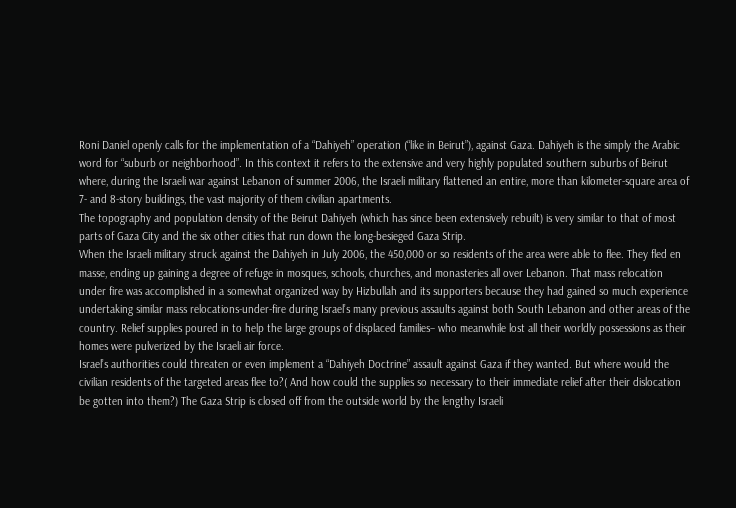Roni Daniel openly calls for the implementation of a “Dahiyeh” operation (“like in Beirut”), against Gaza. Dahiyeh is the simply the Arabic word for “suburb or neighborhood”. In this context it refers to the extensive and very highly populated southern suburbs of Beirut where, during the Israeli war against Lebanon of summer 2006, the Israeli military flattened an entire, more than kilometer-square area of 7- and 8-story buildings, the vast majority of them civilian apartments.
The topography and population density of the Beirut Dahiyeh (which has since been extensively rebuilt) is very similar to that of most parts of Gaza City and the six other cities that run down the long-besieged Gaza Strip.
When the Israeli military struck against the Dahiyeh in July 2006, the 450,000 or so residents of the area were able to flee. They fled en masse, ending up gaining a degree of refuge in mosques, schools, churches, and monasteries all over Lebanon. That mass relocation under fire was accomplished in a somewhat organized way by Hizbullah and its supporters because they had gained so much experience undertaking similar mass relocations-under-fire during Israel’s many previous assaults against both South Lebanon and other areas of the country. Relief supplies poured in to help the large groups of displaced families– who meanwhile lost all their worldly possessions as their homes were pulverized by the Israeli air force.
Israel’s authorities could threaten or even implement a “Dahiyeh Doctrine” assault against Gaza if they wanted. But where would the civilian residents of the targeted areas flee to?( And how could the supplies so necessary to their immediate relief after their dislocation be gotten into them?) The Gaza Strip is closed off from the outside world by the lengthy Israeli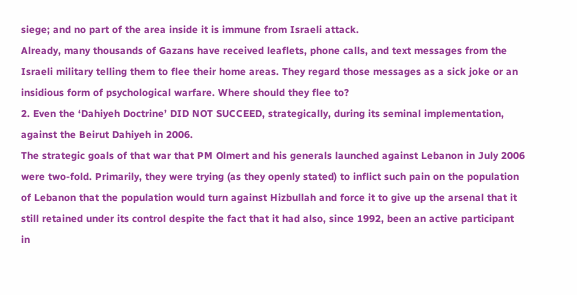siege; and no part of the area inside it is immune from Israeli attack.
Already, many thousands of Gazans have received leaflets, phone calls, and text messages from the Israeli military telling them to flee their home areas. They regard those messages as a sick joke or an insidious form of psychological warfare. Where should they flee to?
2. Even the ‘Dahiyeh Doctrine’ DID NOT SUCCEED, strategically, during its seminal implementation, against the Beirut Dahiyeh in 2006.
The strategic goals of that war that PM Olmert and his generals launched against Lebanon in July 2006 were two-fold. Primarily, they were trying (as they openly stated) to inflict such pain on the population of Lebanon that the population would turn against Hizbullah and force it to give up the arsenal that it still retained under its control despite the fact that it had also, since 1992, been an active participant in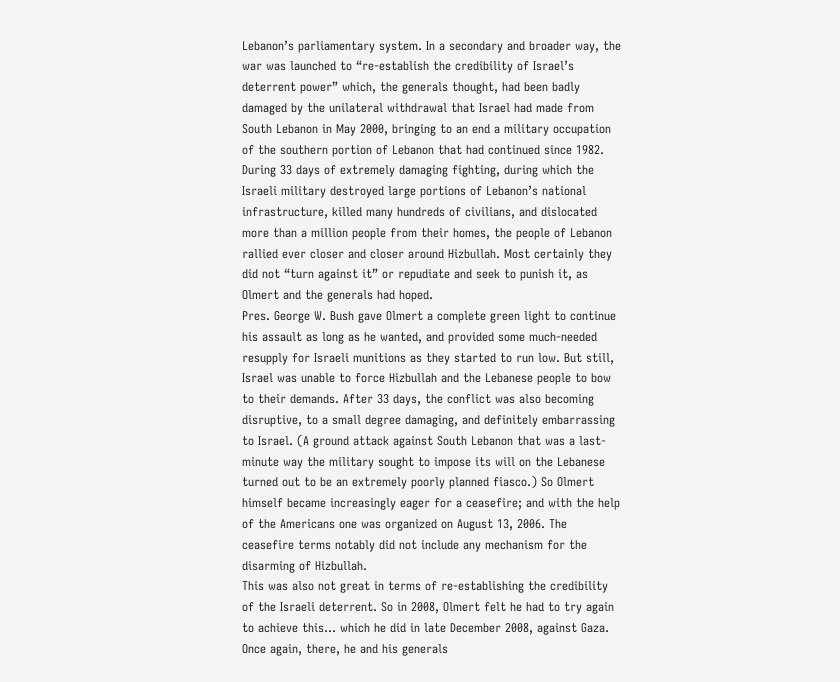Lebanon’s parliamentary system. In a secondary and broader way, the war was launched to “re-establish the credibility of Israel’s deterrent power” which, the generals thought, had been badly damaged by the unilateral withdrawal that Israel had made from South Lebanon in May 2000, bringing to an end a military occupation of the southern portion of Lebanon that had continued since 1982.
During 33 days of extremely damaging fighting, during which the Israeli military destroyed large portions of Lebanon’s national infrastructure, killed many hundreds of civilians, and dislocated more than a million people from their homes, the people of Lebanon rallied ever closer and closer around Hizbullah. Most certainly they did not “turn against it” or repudiate and seek to punish it, as Olmert and the generals had hoped.
Pres. George W. Bush gave Olmert a complete green light to continue his assault as long as he wanted, and provided some much-needed resupply for Israeli munitions as they started to run low. But still, Israel was unable to force Hizbullah and the Lebanese people to bow to their demands. After 33 days, the conflict was also becoming disruptive, to a small degree damaging, and definitely embarrassing to Israel. (A ground attack against South Lebanon that was a last-minute way the military sought to impose its will on the Lebanese turned out to be an extremely poorly planned fiasco.) So Olmert himself became increasingly eager for a ceasefire; and with the help of the Americans one was organized on August 13, 2006. The ceasefire terms notably did not include any mechanism for the disarming of Hizbullah.
This was also not great in terms of re-establishing the credibility of the Israeli deterrent. So in 2008, Olmert felt he had to try again to achieve this… which he did in late December 2008, against Gaza. Once again, there, he and his generals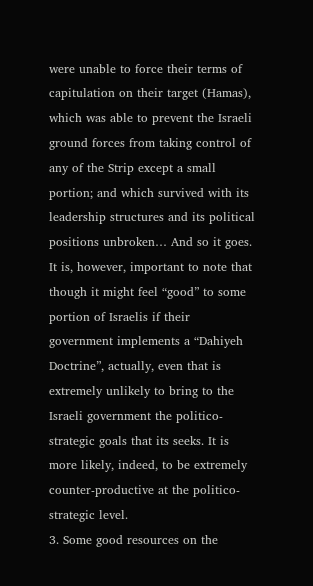were unable to force their terms of capitulation on their target (Hamas), which was able to prevent the Israeli ground forces from taking control of any of the Strip except a small portion; and which survived with its leadership structures and its political positions unbroken… And so it goes.
It is, however, important to note that though it might feel “good” to some portion of Israelis if their government implements a “Dahiyeh Doctrine”, actually, even that is extremely unlikely to bring to the Israeli government the politico-strategic goals that its seeks. It is more likely, indeed, to be extremely counter-productive at the politico-strategic level.
3. Some good resources on the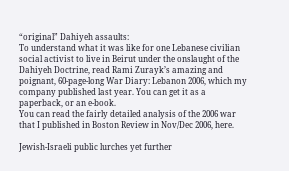“original” Dahiyeh assaults:
To understand what it was like for one Lebanese civilian social activist to live in Beirut under the onslaught of the Dahiyeh Doctrine, read Rami Zurayk’s amazing and poignant, 60-page-long War Diary: Lebanon 2006, which my company published last year. You can get it as a paperback, or an e-book.
You can read the fairly detailed analysis of the 2006 war that I published in Boston Review in Nov/Dec 2006, here.

Jewish-Israeli public lurches yet further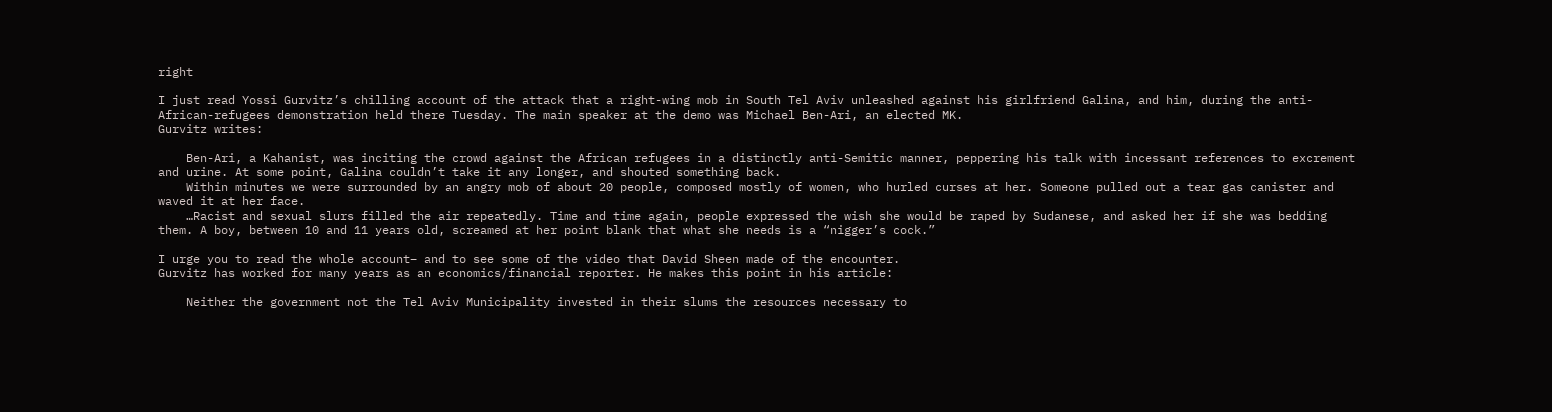right

I just read Yossi Gurvitz’s chilling account of the attack that a right-wing mob in South Tel Aviv unleashed against his girlfriend Galina, and him, during the anti-African-refugees demonstration held there Tuesday. The main speaker at the demo was Michael Ben-Ari, an elected MK.
Gurvitz writes:

    Ben-Ari, a Kahanist, was inciting the crowd against the African refugees in a distinctly anti-Semitic manner, peppering his talk with incessant references to excrement and urine. At some point, Galina couldn’t take it any longer, and shouted something back.
    Within minutes we were surrounded by an angry mob of about 20 people, composed mostly of women, who hurled curses at her. Someone pulled out a tear gas canister and waved it at her face.
    …Racist and sexual slurs filled the air repeatedly. Time and time again, people expressed the wish she would be raped by Sudanese, and asked her if she was bedding them. A boy, between 10 and 11 years old, screamed at her point blank that what she needs is a “nigger’s cock.”

I urge you to read the whole account– and to see some of the video that David Sheen made of the encounter.
Gurvitz has worked for many years as an economics/financial reporter. He makes this point in his article:

    Neither the government not the Tel Aviv Municipality invested in their slums the resources necessary to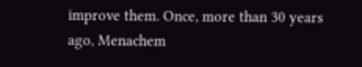improve them. Once, more than 30 years ago, Menachem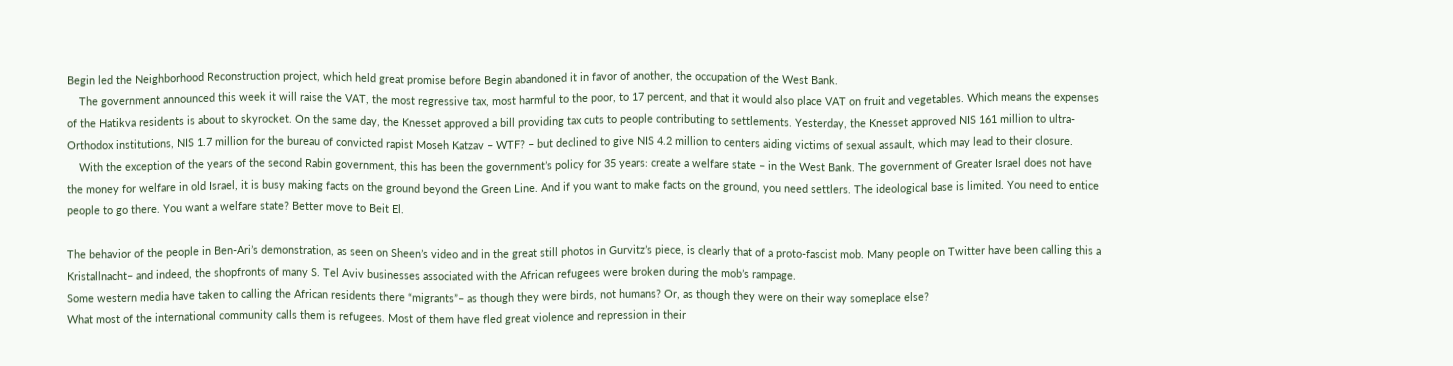Begin led the Neighborhood Reconstruction project, which held great promise before Begin abandoned it in favor of another, the occupation of the West Bank.
    The government announced this week it will raise the VAT, the most regressive tax, most harmful to the poor, to 17 percent, and that it would also place VAT on fruit and vegetables. Which means the expenses of the Hatikva residents is about to skyrocket. On the same day, the Knesset approved a bill providing tax cuts to people contributing to settlements. Yesterday, the Knesset approved NIS 161 million to ultra-Orthodox institutions, NIS 1.7 million for the bureau of convicted rapist Moseh Katzav – WTF? – but declined to give NIS 4.2 million to centers aiding victims of sexual assault, which may lead to their closure.
    With the exception of the years of the second Rabin government, this has been the government’s policy for 35 years: create a welfare state – in the West Bank. The government of Greater Israel does not have the money for welfare in old Israel, it is busy making facts on the ground beyond the Green Line. And if you want to make facts on the ground, you need settlers. The ideological base is limited. You need to entice people to go there. You want a welfare state? Better move to Beit El.

The behavior of the people in Ben-Ari’s demonstration, as seen on Sheen’s video and in the great still photos in Gurvitz’s piece, is clearly that of a proto-fascist mob. Many people on Twitter have been calling this a Kristallnacht– and indeed, the shopfronts of many S. Tel Aviv businesses associated with the African refugees were broken during the mob’s rampage.
Some western media have taken to calling the African residents there “migrants”– as though they were birds, not humans? Or, as though they were on their way someplace else?
What most of the international community calls them is refugees. Most of them have fled great violence and repression in their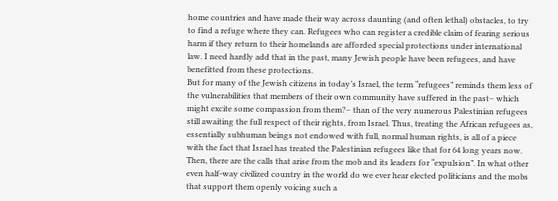home countries and have made their way across daunting (and often lethal) obstacles, to try to find a refuge where they can. Refugees who can register a credible claim of fearing serious harm if they return to their homelands are afforded special protections under international law. I need hardly add that in the past, many Jewish people have been refugees, and have benefitted from these protections.
But for many of the Jewish citizens in today’s Israel, the term “refugees” reminds them less of the vulnerabilities that members of their own community have suffered in the past– which might excite some compassion from them?– than of the very numerous Palestinian refugees still awaiting the full respect of their rights, from Israel. Thus, treating the African refugees as, essentially subhuman beings not endowed with full, normal human rights, is all of a piece with the fact that Israel has treated the Palestinian refugees like that for 64 long years now.
Then, there are the calls that arise from the mob and its leaders for “expulsion”. In what other even half-way civilized country in the world do we ever hear elected politicians and the mobs that support them openly voicing such a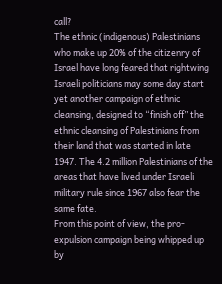call?
The ethnic (indigenous) Palestinians who make up 20% of the citizenry of Israel have long feared that rightwing Israeli politicians may some day start yet another campaign of ethnic cleansing, designed to “finish off” the ethnic cleansing of Palestinians from their land that was started in late 1947. The 4.2 million Palestinians of the areas that have lived under Israeli military rule since 1967 also fear the same fate.
From this point of view, the pro-expulsion campaign being whipped up by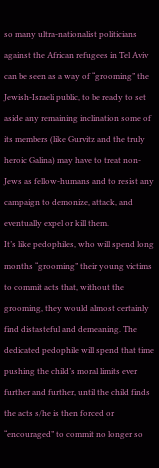so many ultra-nationalist politicians against the African refugees in Tel Aviv can be seen as a way of “grooming” the Jewish-Israeli public, to be ready to set aside any remaining inclination some of its members (like Gurvitz and the truly heroic Galina) may have to treat non-Jews as fellow-humans and to resist any campaign to demonize, attack, and eventually expel or kill them.
It’s like pedophiles, who will spend long months “grooming” their young victims to commit acts that, without the grooming, they would almost certainly find distasteful and demeaning. The dedicated pedophile will spend that time pushing the child’s moral limits ever further and further, until the child finds the acts s/he is then forced or “encouraged” to commit no longer so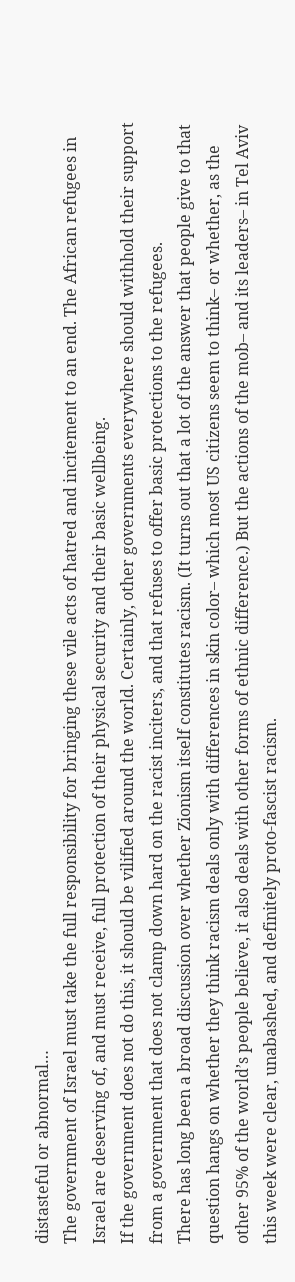distasteful or abnormal…
The government of Israel must take the full responsibility for bringing these vile acts of hatred and incitement to an end. The African refugees in Israel are deserving of, and must receive, full protection of their physical security and their basic wellbeing.
If the government does not do this, it should be vilified around the world. Certainly, other governments everywhere should withhold their support from a government that does not clamp down hard on the racist inciters, and that refuses to offer basic protections to the refugees.
There has long been a broad discussion over whether Zionism itself constitutes racism. (It turns out that a lot of the answer that people give to that question hangs on whether they think racism deals only with differences in skin color– which most US citizens seem to think– or whether, as the other 95% of the world’s people believe, it also deals with other forms of ethnic difference.) But the actions of the mob– and its leaders– in Tel Aviv this week were clear, unabashed, and definitely proto-fascist racism.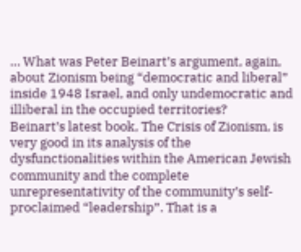… What was Peter Beinart’s argument, again, about Zionism being “democratic and liberal” inside 1948 Israel, and only undemocratic and illiberal in the occupied territories?
Beinart’s latest book, The Crisis of Zionism, is very good in its analysis of the dysfunctionalities within the American Jewish community and the complete unrepresentativity of the community’s self-proclaimed “leadership”. That is a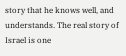story that he knows well, and understands. The real story of Israel is one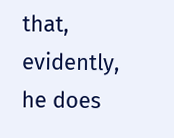that, evidently, he does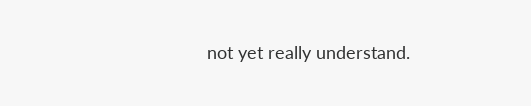not yet really understand.